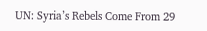UN: Syria’s Rebels Come From 29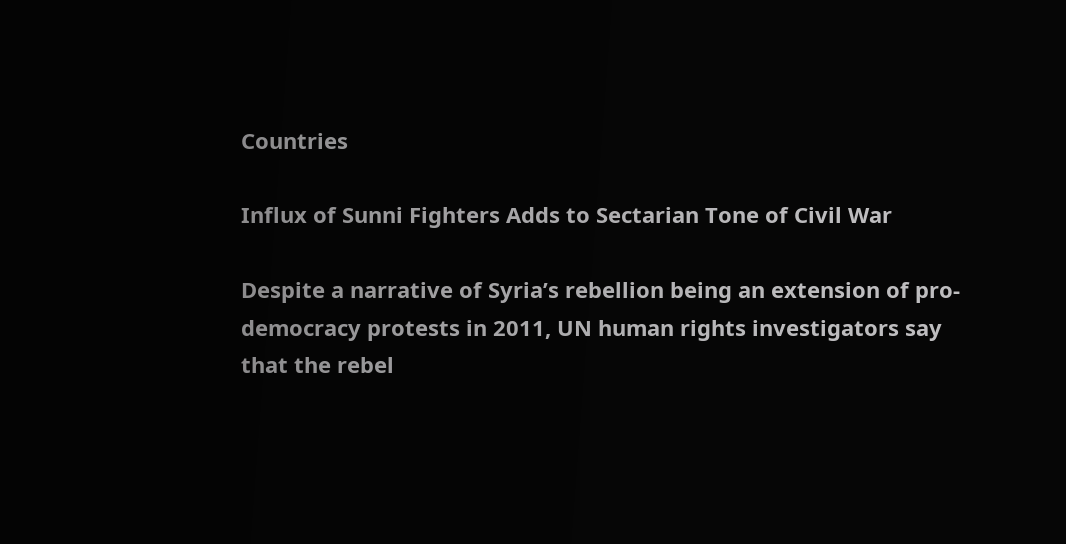Countries

Influx of Sunni Fighters Adds to Sectarian Tone of Civil War

Despite a narrative of Syria’s rebellion being an extension of pro-democracy protests in 2011, UN human rights investigators say that the rebel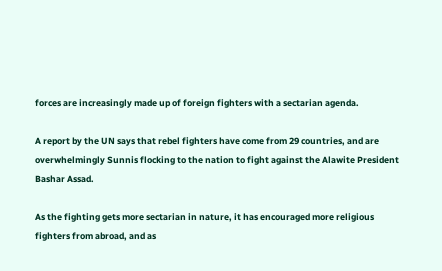forces are increasingly made up of foreign fighters with a sectarian agenda.

A report by the UN says that rebel fighters have come from 29 countries, and are overwhelmingly Sunnis flocking to the nation to fight against the Alawite President Bashar Assad.

As the fighting gets more sectarian in nature, it has encouraged more religious fighters from abroad, and as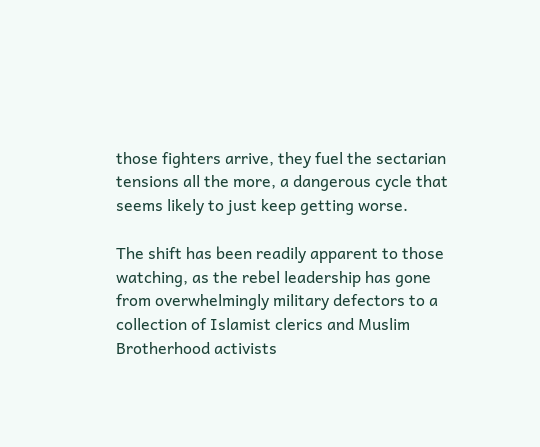those fighters arrive, they fuel the sectarian tensions all the more, a dangerous cycle that seems likely to just keep getting worse.

The shift has been readily apparent to those watching, as the rebel leadership has gone from overwhelmingly military defectors to a collection of Islamist clerics and Muslim Brotherhood activists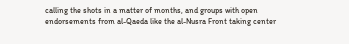calling the shots in a matter of months, and groups with open endorsements from al-Qaeda like the al-Nusra Front taking center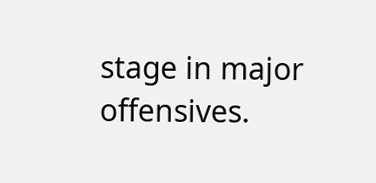stage in major offensives.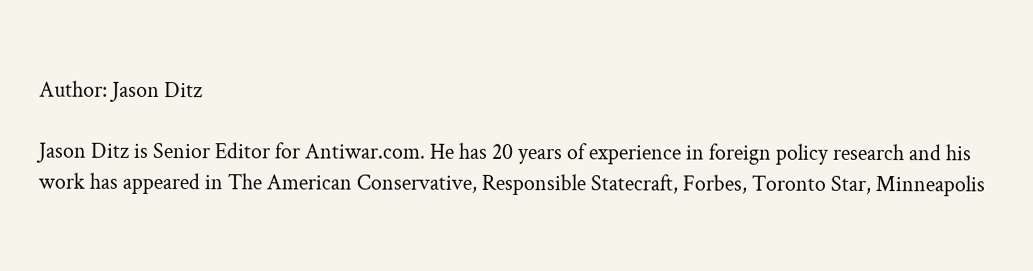Author: Jason Ditz

Jason Ditz is Senior Editor for Antiwar.com. He has 20 years of experience in foreign policy research and his work has appeared in The American Conservative, Responsible Statecraft, Forbes, Toronto Star, Minneapolis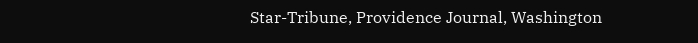Star-Tribune, Providence Journal, Washington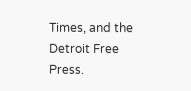Times, and the Detroit Free Press.